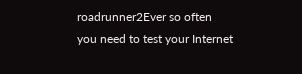roadrunner2Ever so often you need to test your Internet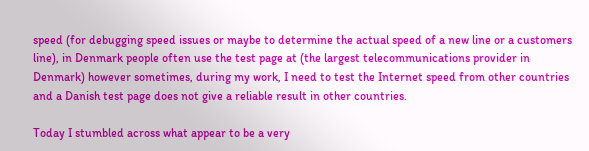speed (for debugging speed issues or maybe to determine the actual speed of a new line or a customers line), in Denmark people often use the test page at (the largest telecommunications provider in Denmark) however sometimes, during my work, I need to test the Internet speed from other countries and a Danish test page does not give a reliable result in other countries.

Today I stumbled across what appear to be a very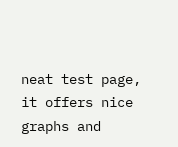neat test page, it offers nice graphs and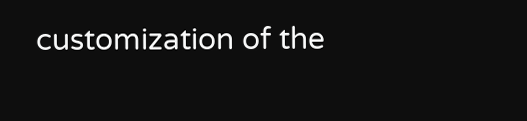customization of the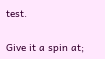test.

Give it a spin at;